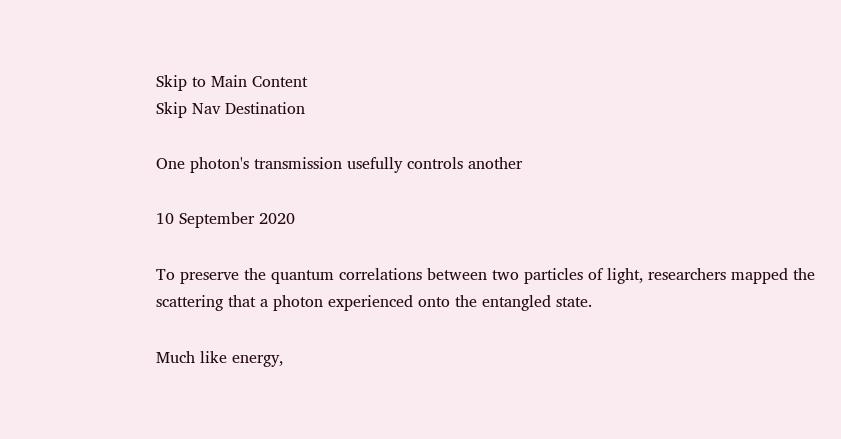Skip to Main Content
Skip Nav Destination

One photon's transmission usefully controls another

10 September 2020

To preserve the quantum correlations between two particles of light, researchers mapped the scattering that a photon experienced onto the entangled state.

Much like energy,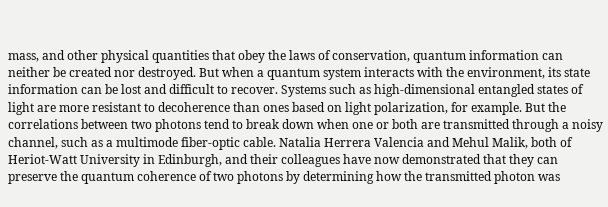mass, and other physical quantities that obey the laws of conservation, quantum information can neither be created nor destroyed. But when a quantum system interacts with the environment, its state information can be lost and difficult to recover. Systems such as high-dimensional entangled states of light are more resistant to decoherence than ones based on light polarization, for example. But the correlations between two photons tend to break down when one or both are transmitted through a noisy channel, such as a multimode fiber-optic cable. Natalia Herrera Valencia and Mehul Malik, both of Heriot-Watt University in Edinburgh, and their colleagues have now demonstrated that they can preserve the quantum coherence of two photons by determining how the transmitted photon was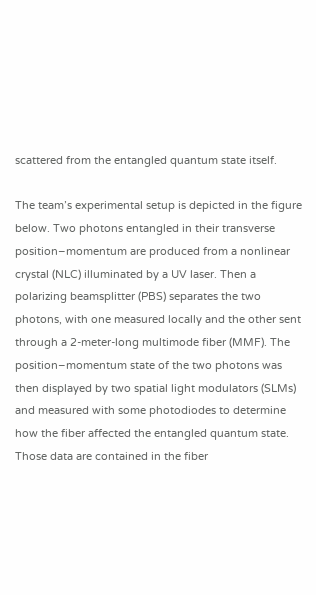scattered from the entangled quantum state itself.

The team’s experimental setup is depicted in the figure below. Two photons entangled in their transverse position–momentum are produced from a nonlinear crystal (NLC) illuminated by a UV laser. Then a polarizing beamsplitter (PBS) separates the two photons, with one measured locally and the other sent through a 2-meter-long multimode fiber (MMF). The position–momentum state of the two photons was then displayed by two spatial light modulators (SLMs) and measured with some photodiodes to determine how the fiber affected the entangled quantum state. Those data are contained in the fiber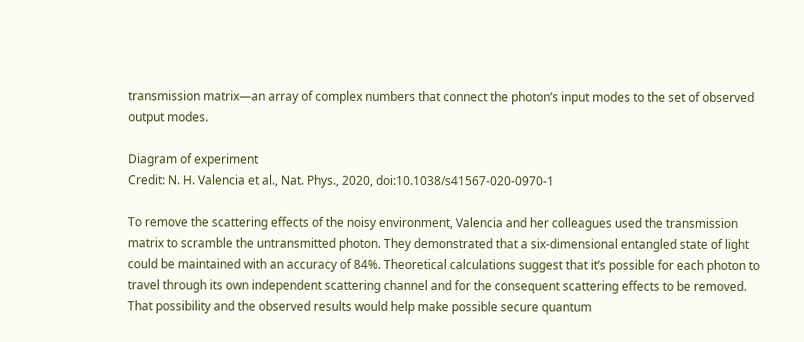transmission matrix—an array of complex numbers that connect the photon’s input modes to the set of observed output modes.

Diagram of experiment
Credit: N. H. Valencia et al., Nat. Phys., 2020, doi:10.1038/s41567-020-0970-1

To remove the scattering effects of the noisy environment, Valencia and her colleagues used the transmission matrix to scramble the untransmitted photon. They demonstrated that a six-dimensional entangled state of light could be maintained with an accuracy of 84%. Theoretical calculations suggest that it’s possible for each photon to travel through its own independent scattering channel and for the consequent scattering effects to be removed. That possibility and the observed results would help make possible secure quantum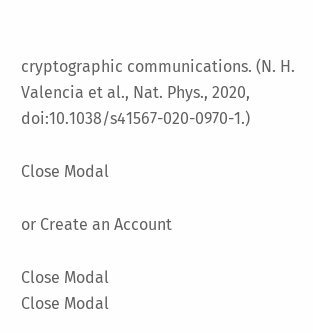cryptographic communications. (N. H. Valencia et al., Nat. Phys., 2020, doi:10.1038/s41567-020-0970-1.)

Close Modal

or Create an Account

Close Modal
Close Modal